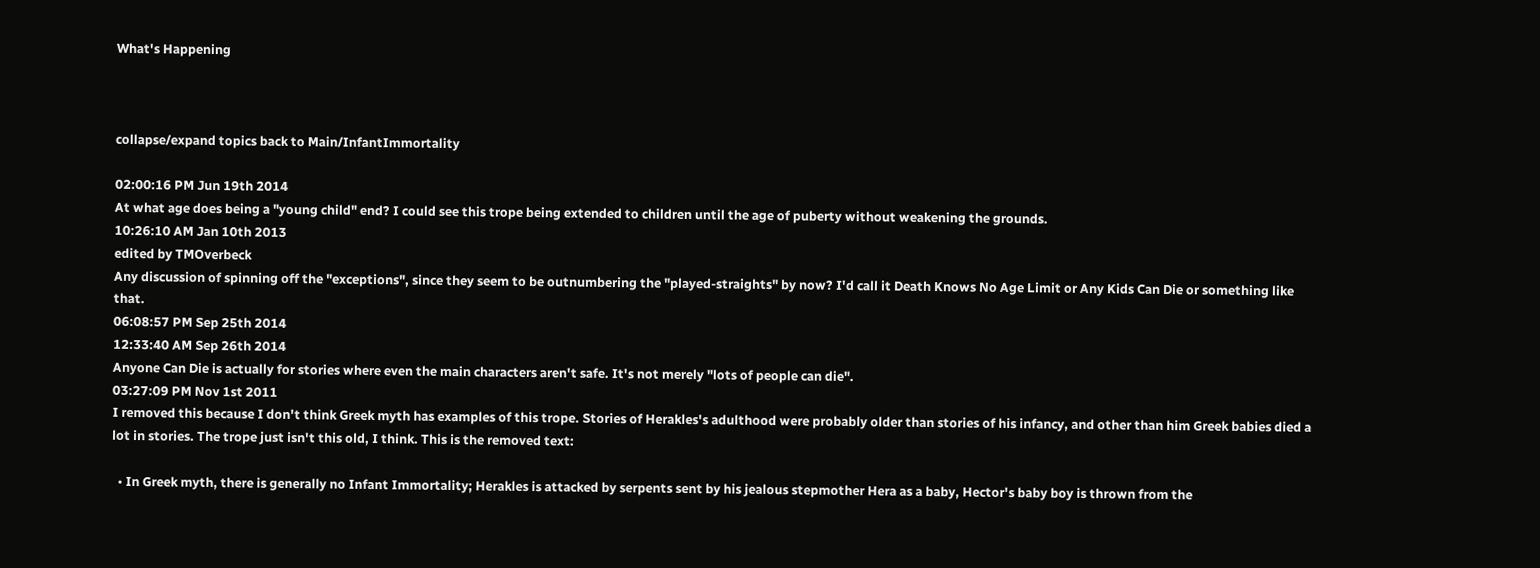What's Happening



collapse/expand topics back to Main/InfantImmortality

02:00:16 PM Jun 19th 2014
At what age does being a "young child" end? I could see this trope being extended to children until the age of puberty without weakening the grounds.
10:26:10 AM Jan 10th 2013
edited by TMOverbeck
Any discussion of spinning off the "exceptions", since they seem to be outnumbering the "played-straights" by now? I'd call it Death Knows No Age Limit or Any Kids Can Die or something like that.
06:08:57 PM Sep 25th 2014
12:33:40 AM Sep 26th 2014
Anyone Can Die is actually for stories where even the main characters aren't safe. It's not merely "lots of people can die".
03:27:09 PM Nov 1st 2011
I removed this because I don't think Greek myth has examples of this trope. Stories of Herakles's adulthood were probably older than stories of his infancy, and other than him Greek babies died a lot in stories. The trope just isn't this old, I think. This is the removed text:

  • In Greek myth, there is generally no Infant Immortality; Herakles is attacked by serpents sent by his jealous stepmother Hera as a baby, Hector's baby boy is thrown from the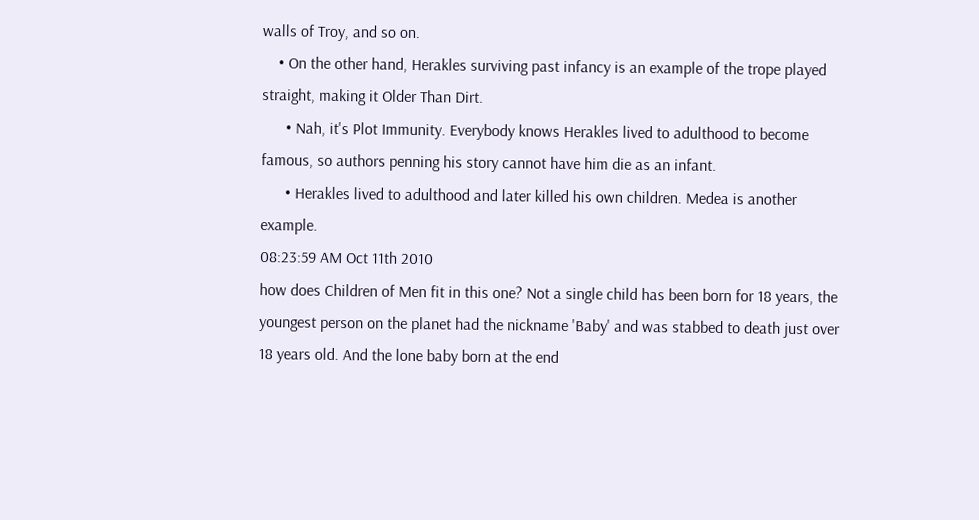walls of Troy, and so on.
    • On the other hand, Herakles surviving past infancy is an example of the trope played straight, making it Older Than Dirt.
      • Nah, it's Plot Immunity. Everybody knows Herakles lived to adulthood to become famous, so authors penning his story cannot have him die as an infant.
      • Herakles lived to adulthood and later killed his own children. Medea is another example.
08:23:59 AM Oct 11th 2010
how does Children of Men fit in this one? Not a single child has been born for 18 years, the youngest person on the planet had the nickname 'Baby' and was stabbed to death just over 18 years old. And the lone baby born at the end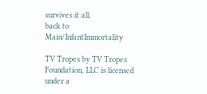survives it all.
back to Main/InfantImmortality

TV Tropes by TV Tropes Foundation, LLC is licensed under a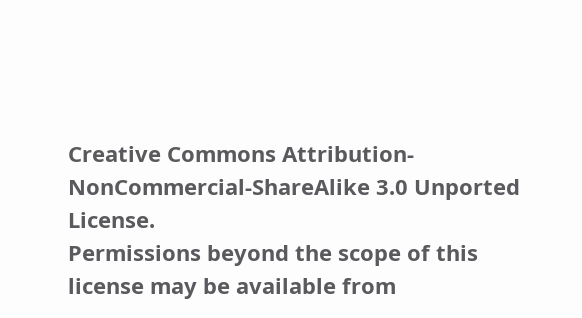Creative Commons Attribution-NonCommercial-ShareAlike 3.0 Unported License.
Permissions beyond the scope of this license may be available from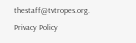thestaff@tvtropes.org.
Privacy Policy